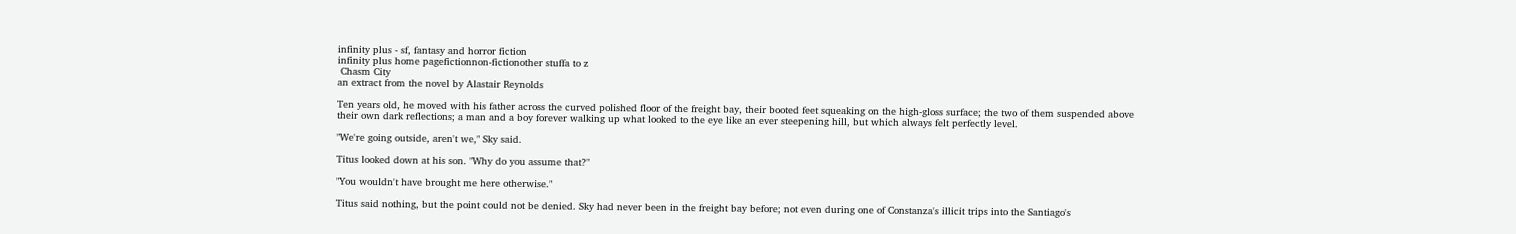infinity plus - sf, fantasy and horror fiction
infinity plus home pagefictionnon-fictionother stuffa to z
 Chasm City
an extract from the novel by Alastair Reynolds

Ten years old, he moved with his father across the curved polished floor of the freight bay, their booted feet squeaking on the high-gloss surface; the two of them suspended above their own dark reflections; a man and a boy forever walking up what looked to the eye like an ever steepening hill, but which always felt perfectly level.

"We're going outside, aren't we," Sky said.

Titus looked down at his son. "Why do you assume that?"

"You wouldn't have brought me here otherwise."

Titus said nothing, but the point could not be denied. Sky had never been in the freight bay before; not even during one of Constanza's illicit trips into the Santiago's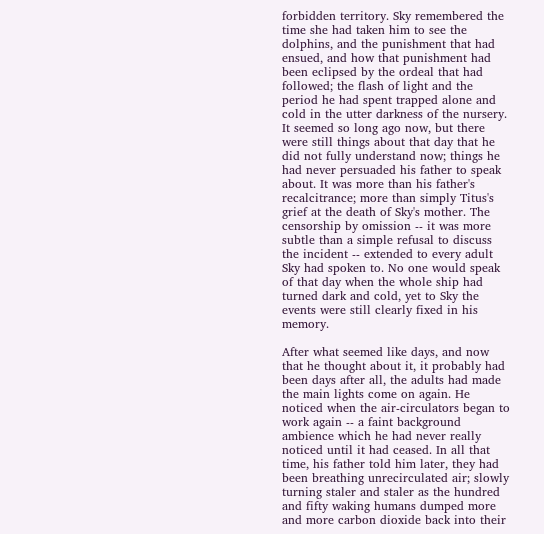forbidden territory. Sky remembered the time she had taken him to see the dolphins, and the punishment that had ensued, and how that punishment had been eclipsed by the ordeal that had followed; the flash of light and the period he had spent trapped alone and cold in the utter darkness of the nursery. It seemed so long ago now, but there were still things about that day that he did not fully understand now; things he had never persuaded his father to speak about. It was more than his father's recalcitrance; more than simply Titus's grief at the death of Sky's mother. The censorship by omission -- it was more subtle than a simple refusal to discuss the incident -- extended to every adult Sky had spoken to. No one would speak of that day when the whole ship had turned dark and cold, yet to Sky the events were still clearly fixed in his memory.

After what seemed like days, and now that he thought about it, it probably had been days after all, the adults had made the main lights come on again. He noticed when the air-circulators began to work again -- a faint background ambience which he had never really noticed until it had ceased. In all that time, his father told him later, they had been breathing unrecirculated air; slowly turning staler and staler as the hundred and fifty waking humans dumped more and more carbon dioxide back into their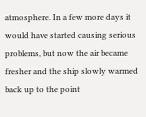atmosphere. In a few more days it would have started causing serious problems, but now the air became fresher and the ship slowly warmed back up to the point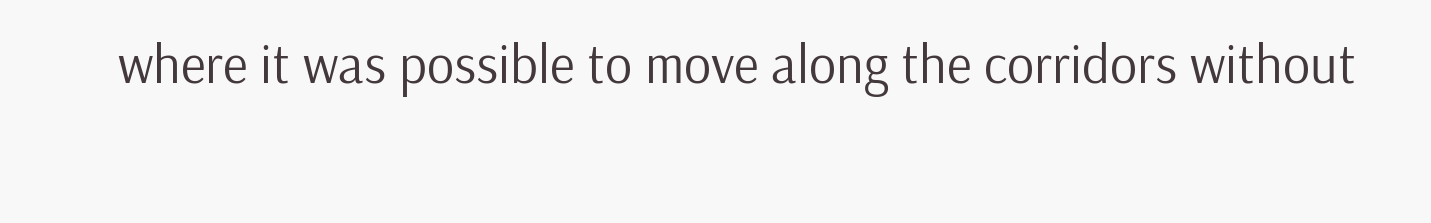where it was possible to move along the corridors without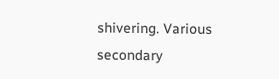shivering. Various secondary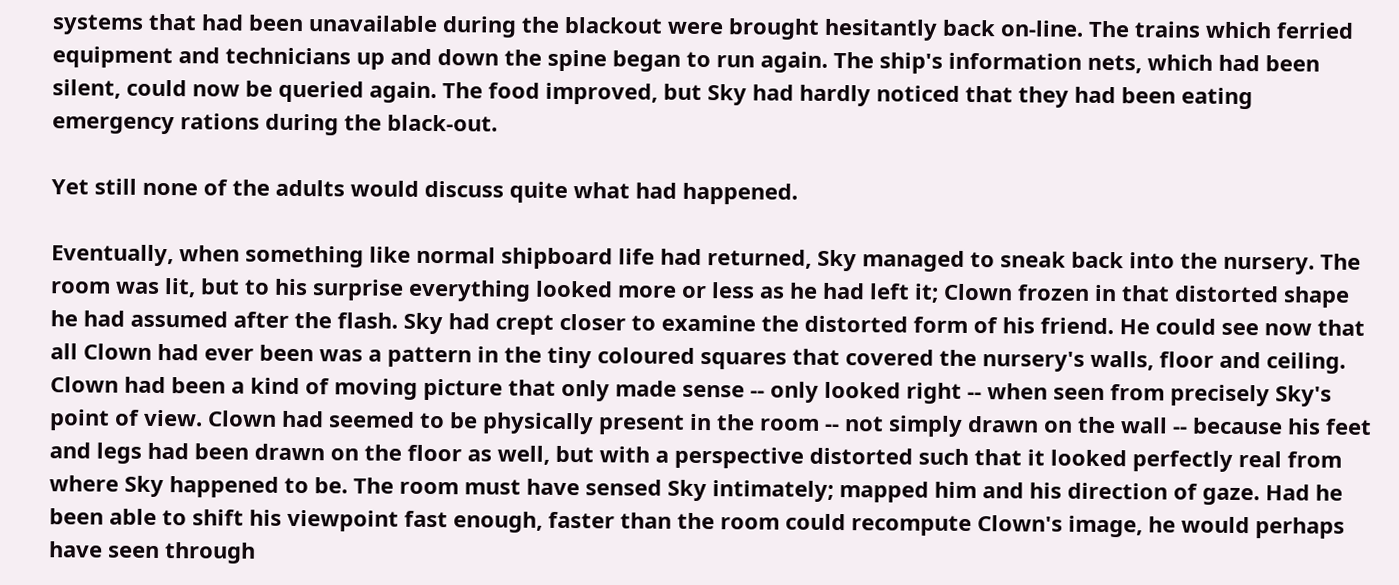systems that had been unavailable during the blackout were brought hesitantly back on-line. The trains which ferried equipment and technicians up and down the spine began to run again. The ship's information nets, which had been silent, could now be queried again. The food improved, but Sky had hardly noticed that they had been eating emergency rations during the black-out.

Yet still none of the adults would discuss quite what had happened.

Eventually, when something like normal shipboard life had returned, Sky managed to sneak back into the nursery. The room was lit, but to his surprise everything looked more or less as he had left it; Clown frozen in that distorted shape he had assumed after the flash. Sky had crept closer to examine the distorted form of his friend. He could see now that all Clown had ever been was a pattern in the tiny coloured squares that covered the nursery's walls, floor and ceiling. Clown had been a kind of moving picture that only made sense -- only looked right -- when seen from precisely Sky's point of view. Clown had seemed to be physically present in the room -- not simply drawn on the wall -- because his feet and legs had been drawn on the floor as well, but with a perspective distorted such that it looked perfectly real from where Sky happened to be. The room must have sensed Sky intimately; mapped him and his direction of gaze. Had he been able to shift his viewpoint fast enough, faster than the room could recompute Clown's image, he would perhaps have seen through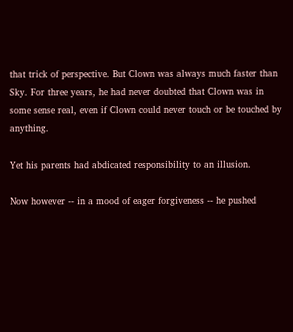that trick of perspective. But Clown was always much faster than Sky. For three years, he had never doubted that Clown was in some sense real, even if Clown could never touch or be touched by anything.

Yet his parents had abdicated responsibility to an illusion.

Now however -- in a mood of eager forgiveness -- he pushed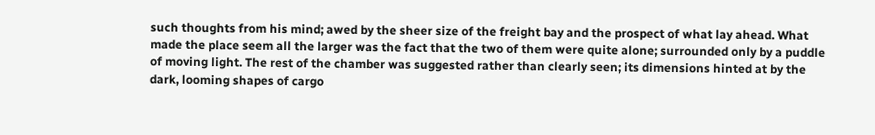such thoughts from his mind; awed by the sheer size of the freight bay and the prospect of what lay ahead. What made the place seem all the larger was the fact that the two of them were quite alone; surrounded only by a puddle of moving light. The rest of the chamber was suggested rather than clearly seen; its dimensions hinted at by the dark, looming shapes of cargo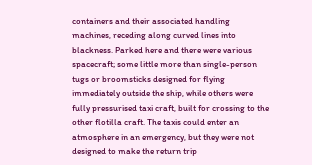containers and their associated handling machines, receding along curved lines into blackness. Parked here and there were various spacecraft; some little more than single-person tugs or broomsticks designed for flying immediately outside the ship, while others were fully pressurised taxi craft, built for crossing to the other flotilla craft. The taxis could enter an atmosphere in an emergency, but they were not designed to make the return trip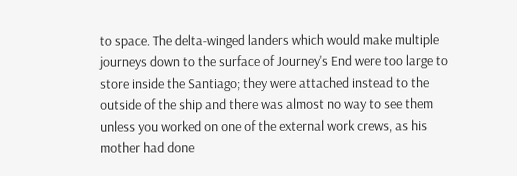to space. The delta-winged landers which would make multiple journeys down to the surface of Journey's End were too large to store inside the Santiago; they were attached instead to the outside of the ship and there was almost no way to see them unless you worked on one of the external work crews, as his mother had done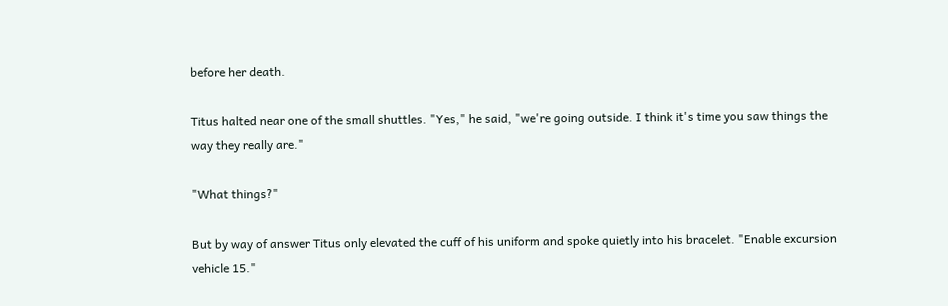before her death.

Titus halted near one of the small shuttles. "Yes," he said, "we're going outside. I think it's time you saw things the way they really are."

"What things?"

But by way of answer Titus only elevated the cuff of his uniform and spoke quietly into his bracelet. "Enable excursion vehicle 15."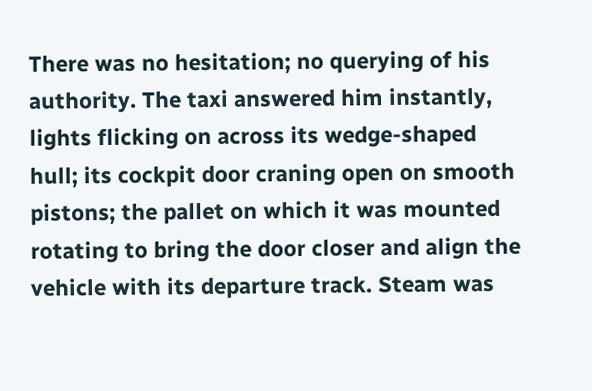There was no hesitation; no querying of his authority. The taxi answered him instantly, lights flicking on across its wedge-shaped hull; its cockpit door craning open on smooth pistons; the pallet on which it was mounted rotating to bring the door closer and align the vehicle with its departure track. Steam was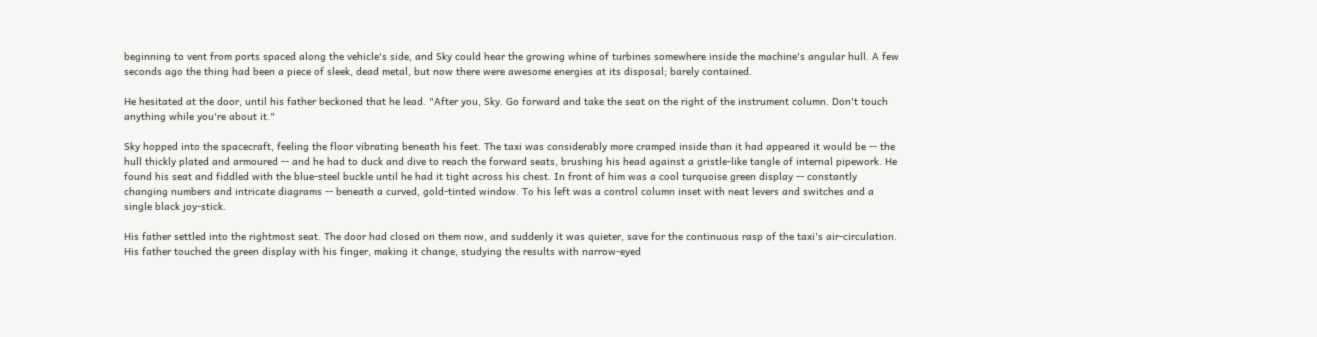beginning to vent from ports spaced along the vehicle's side, and Sky could hear the growing whine of turbines somewhere inside the machine's angular hull. A few seconds ago the thing had been a piece of sleek, dead metal, but now there were awesome energies at its disposal; barely contained.

He hesitated at the door, until his father beckoned that he lead. "After you, Sky. Go forward and take the seat on the right of the instrument column. Don't touch anything while you're about it."

Sky hopped into the spacecraft, feeling the floor vibrating beneath his feet. The taxi was considerably more cramped inside than it had appeared it would be -- the hull thickly plated and armoured -- and he had to duck and dive to reach the forward seats, brushing his head against a gristle-like tangle of internal pipework. He found his seat and fiddled with the blue-steel buckle until he had it tight across his chest. In front of him was a cool turquoise green display -- constantly changing numbers and intricate diagrams -- beneath a curved, gold-tinted window. To his left was a control column inset with neat levers and switches and a single black joy-stick.

His father settled into the rightmost seat. The door had closed on them now, and suddenly it was quieter, save for the continuous rasp of the taxi's air-circulation. His father touched the green display with his finger, making it change, studying the results with narrow-eyed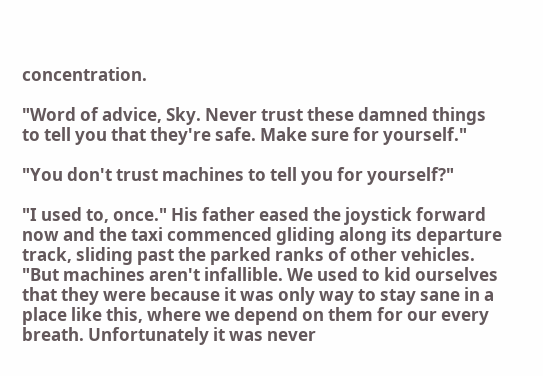concentration.

"Word of advice, Sky. Never trust these damned things to tell you that they're safe. Make sure for yourself."

"You don't trust machines to tell you for yourself?"

"I used to, once." His father eased the joystick forward now and the taxi commenced gliding along its departure track, sliding past the parked ranks of other vehicles. "But machines aren't infallible. We used to kid ourselves that they were because it was only way to stay sane in a place like this, where we depend on them for our every breath. Unfortunately it was never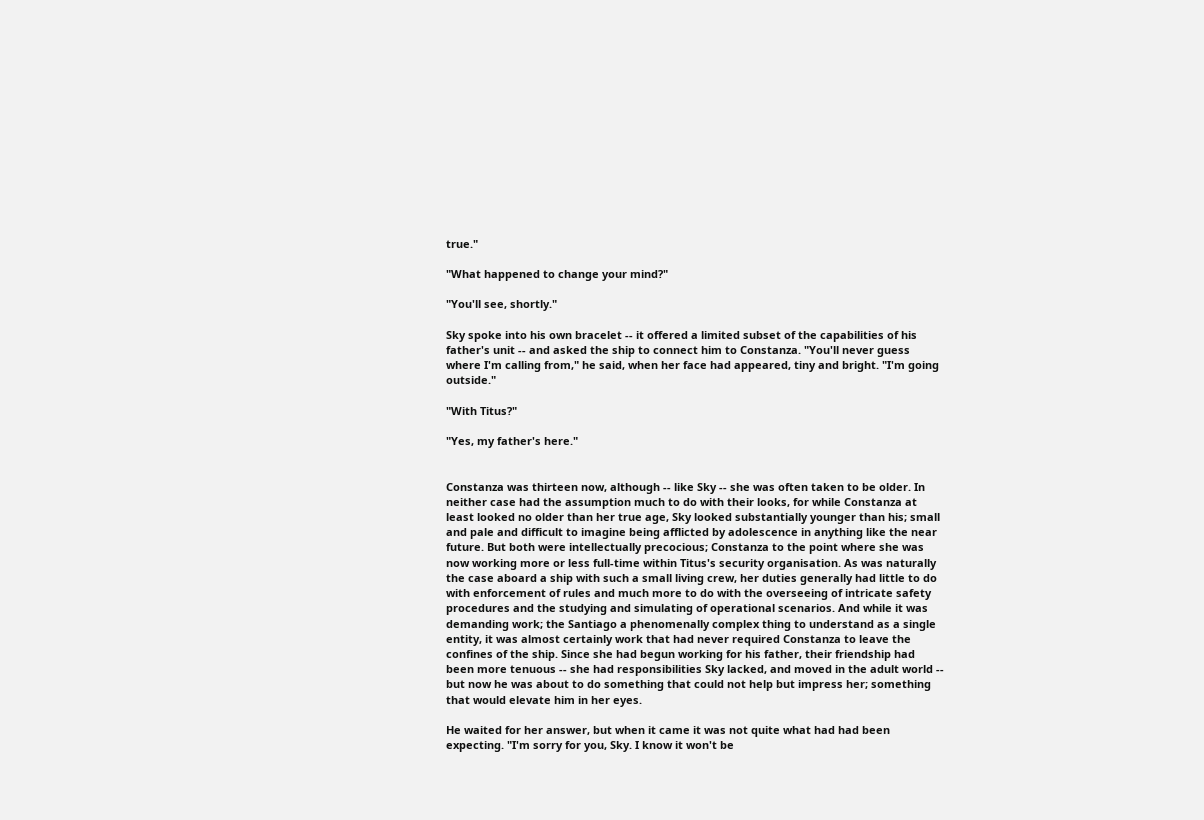true."

"What happened to change your mind?"

"You'll see, shortly."

Sky spoke into his own bracelet -- it offered a limited subset of the capabilities of his father's unit -- and asked the ship to connect him to Constanza. "You'll never guess where I'm calling from," he said, when her face had appeared, tiny and bright. "I'm going outside."

"With Titus?"

"Yes, my father's here."


Constanza was thirteen now, although -- like Sky -- she was often taken to be older. In neither case had the assumption much to do with their looks, for while Constanza at least looked no older than her true age, Sky looked substantially younger than his; small and pale and difficult to imagine being afflicted by adolescence in anything like the near future. But both were intellectually precocious; Constanza to the point where she was now working more or less full-time within Titus's security organisation. As was naturally the case aboard a ship with such a small living crew, her duties generally had little to do with enforcement of rules and much more to do with the overseeing of intricate safety procedures and the studying and simulating of operational scenarios. And while it was demanding work; the Santiago a phenomenally complex thing to understand as a single entity, it was almost certainly work that had never required Constanza to leave the confines of the ship. Since she had begun working for his father, their friendship had been more tenuous -- she had responsibilities Sky lacked, and moved in the adult world -- but now he was about to do something that could not help but impress her; something that would elevate him in her eyes.

He waited for her answer, but when it came it was not quite what had had been expecting. "I'm sorry for you, Sky. I know it won't be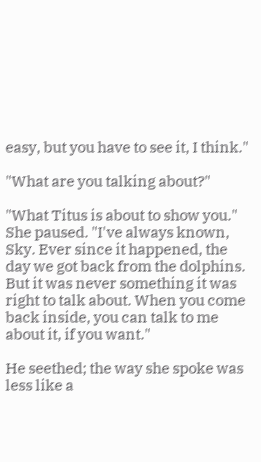easy, but you have to see it, I think."

"What are you talking about?"

"What Titus is about to show you." She paused. "I've always known, Sky. Ever since it happened, the day we got back from the dolphins. But it was never something it was right to talk about. When you come back inside, you can talk to me about it, if you want."

He seethed; the way she spoke was less like a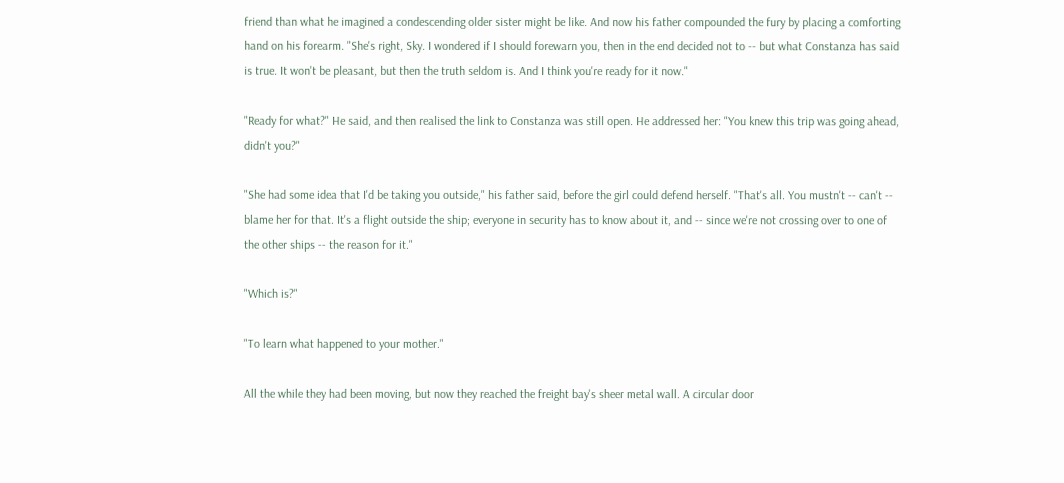friend than what he imagined a condescending older sister might be like. And now his father compounded the fury by placing a comforting hand on his forearm. "She's right, Sky. I wondered if I should forewarn you, then in the end decided not to -- but what Constanza has said is true. It won't be pleasant, but then the truth seldom is. And I think you're ready for it now."

"Ready for what?" He said, and then realised the link to Constanza was still open. He addressed her: "You knew this trip was going ahead, didn't you?"

"She had some idea that I'd be taking you outside," his father said, before the girl could defend herself. "That's all. You mustn't -- can't -- blame her for that. It's a flight outside the ship; everyone in security has to know about it, and -- since we're not crossing over to one of the other ships -- the reason for it."

"Which is?"

"To learn what happened to your mother."

All the while they had been moving, but now they reached the freight bay's sheer metal wall. A circular door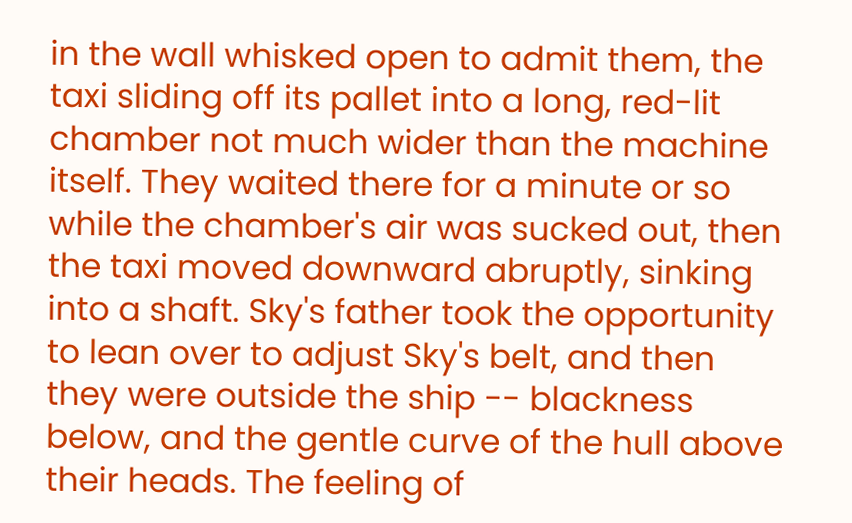in the wall whisked open to admit them, the taxi sliding off its pallet into a long, red-lit chamber not much wider than the machine itself. They waited there for a minute or so while the chamber's air was sucked out, then the taxi moved downward abruptly, sinking into a shaft. Sky's father took the opportunity to lean over to adjust Sky's belt, and then they were outside the ship -- blackness below, and the gentle curve of the hull above their heads. The feeling of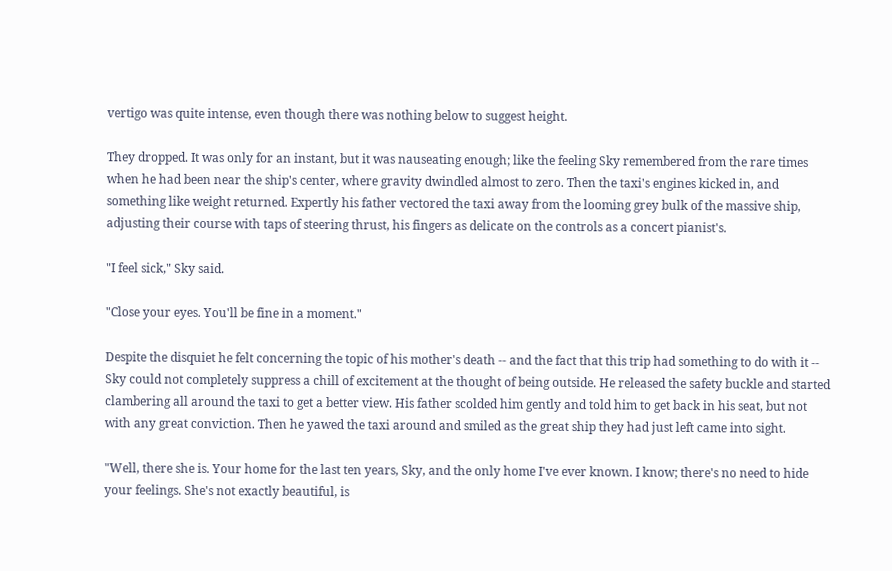vertigo was quite intense, even though there was nothing below to suggest height.

They dropped. It was only for an instant, but it was nauseating enough; like the feeling Sky remembered from the rare times when he had been near the ship's center, where gravity dwindled almost to zero. Then the taxi's engines kicked in, and something like weight returned. Expertly his father vectored the taxi away from the looming grey bulk of the massive ship, adjusting their course with taps of steering thrust, his fingers as delicate on the controls as a concert pianist's.

"I feel sick," Sky said.

"Close your eyes. You'll be fine in a moment."

Despite the disquiet he felt concerning the topic of his mother's death -- and the fact that this trip had something to do with it -- Sky could not completely suppress a chill of excitement at the thought of being outside. He released the safety buckle and started clambering all around the taxi to get a better view. His father scolded him gently and told him to get back in his seat, but not with any great conviction. Then he yawed the taxi around and smiled as the great ship they had just left came into sight.

"Well, there she is. Your home for the last ten years, Sky, and the only home I've ever known. I know; there's no need to hide your feelings. She's not exactly beautiful, is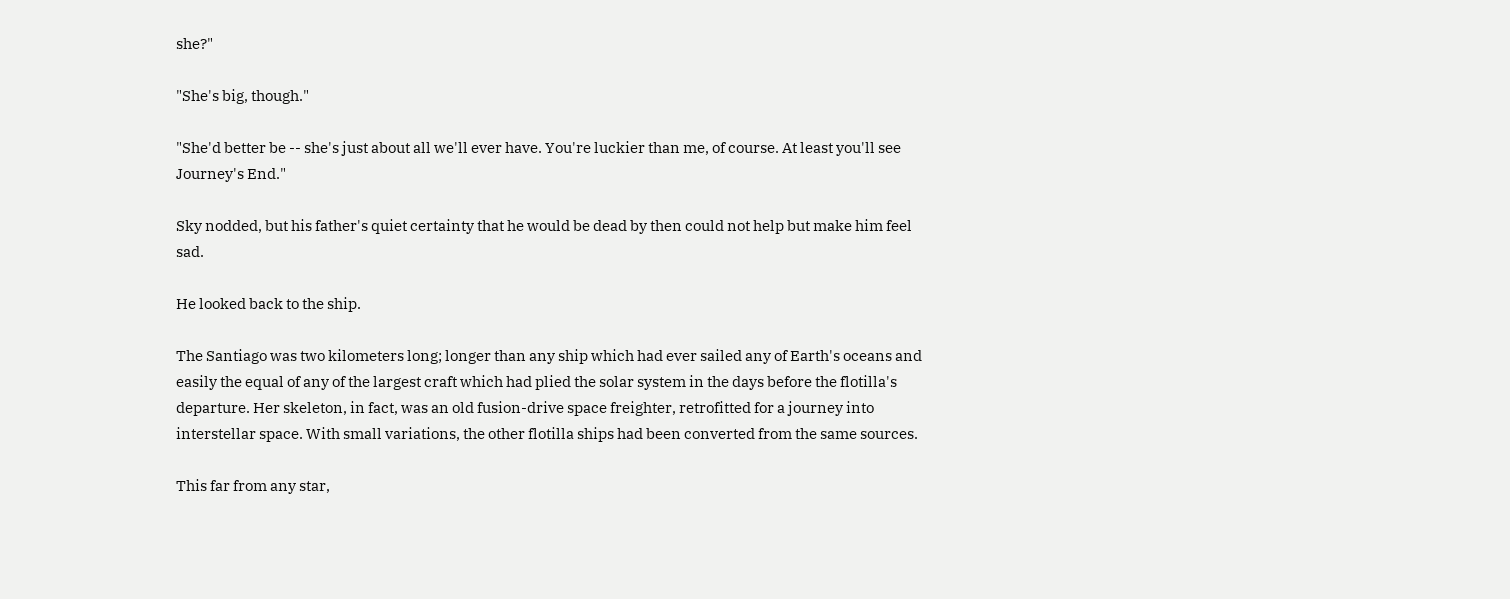she?"

"She's big, though."

"She'd better be -- she's just about all we'll ever have. You're luckier than me, of course. At least you'll see Journey's End."

Sky nodded, but his father's quiet certainty that he would be dead by then could not help but make him feel sad.

He looked back to the ship.

The Santiago was two kilometers long; longer than any ship which had ever sailed any of Earth's oceans and easily the equal of any of the largest craft which had plied the solar system in the days before the flotilla's departure. Her skeleton, in fact, was an old fusion-drive space freighter, retrofitted for a journey into interstellar space. With small variations, the other flotilla ships had been converted from the same sources.

This far from any star,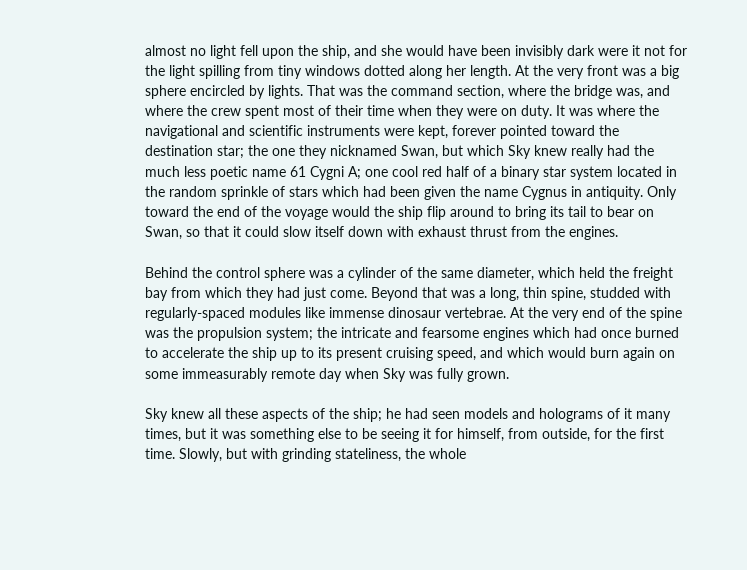almost no light fell upon the ship, and she would have been invisibly dark were it not for the light spilling from tiny windows dotted along her length. At the very front was a big sphere encircled by lights. That was the command section, where the bridge was, and where the crew spent most of their time when they were on duty. It was where the navigational and scientific instruments were kept, forever pointed toward the destination star; the one they nicknamed Swan, but which Sky knew really had the much less poetic name 61 Cygni A; one cool red half of a binary star system located in the random sprinkle of stars which had been given the name Cygnus in antiquity. Only toward the end of the voyage would the ship flip around to bring its tail to bear on Swan, so that it could slow itself down with exhaust thrust from the engines.

Behind the control sphere was a cylinder of the same diameter, which held the freight bay from which they had just come. Beyond that was a long, thin spine, studded with regularly-spaced modules like immense dinosaur vertebrae. At the very end of the spine was the propulsion system; the intricate and fearsome engines which had once burned to accelerate the ship up to its present cruising speed, and which would burn again on some immeasurably remote day when Sky was fully grown.

Sky knew all these aspects of the ship; he had seen models and holograms of it many times, but it was something else to be seeing it for himself, from outside, for the first time. Slowly, but with grinding stateliness, the whole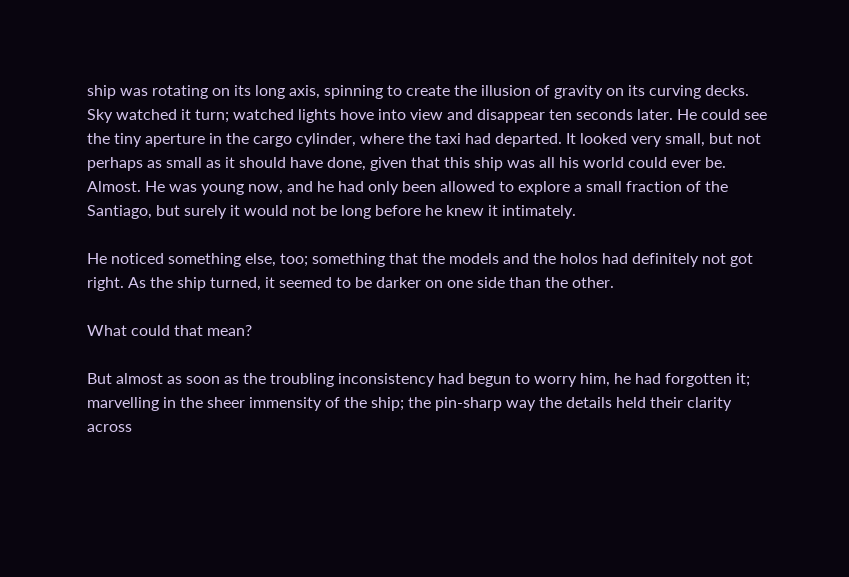ship was rotating on its long axis, spinning to create the illusion of gravity on its curving decks. Sky watched it turn; watched lights hove into view and disappear ten seconds later. He could see the tiny aperture in the cargo cylinder, where the taxi had departed. It looked very small, but not perhaps as small as it should have done, given that this ship was all his world could ever be. Almost. He was young now, and he had only been allowed to explore a small fraction of the Santiago, but surely it would not be long before he knew it intimately.

He noticed something else, too; something that the models and the holos had definitely not got right. As the ship turned, it seemed to be darker on one side than the other.

What could that mean?

But almost as soon as the troubling inconsistency had begun to worry him, he had forgotten it; marvelling in the sheer immensity of the ship; the pin-sharp way the details held their clarity across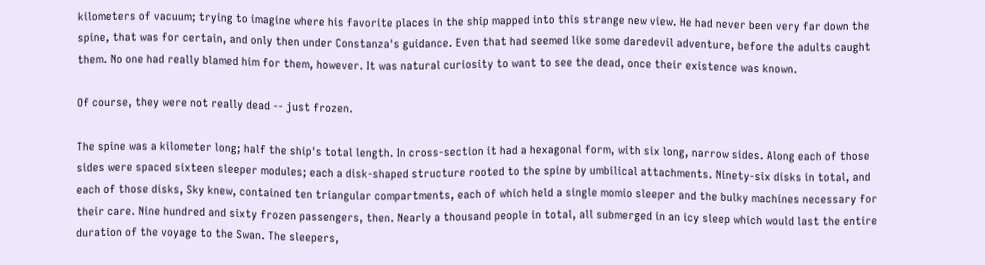kilometers of vacuum; trying to imagine where his favorite places in the ship mapped into this strange new view. He had never been very far down the spine, that was for certain, and only then under Constanza's guidance. Even that had seemed like some daredevil adventure, before the adults caught them. No one had really blamed him for them, however. It was natural curiosity to want to see the dead, once their existence was known.

Of course, they were not really dead -- just frozen.

The spine was a kilometer long; half the ship's total length. In cross-section it had a hexagonal form, with six long, narrow sides. Along each of those sides were spaced sixteen sleeper modules; each a disk-shaped structure rooted to the spine by umbilical attachments. Ninety-six disks in total, and each of those disks, Sky knew, contained ten triangular compartments, each of which held a single momio sleeper and the bulky machines necessary for their care. Nine hundred and sixty frozen passengers, then. Nearly a thousand people in total, all submerged in an icy sleep which would last the entire duration of the voyage to the Swan. The sleepers,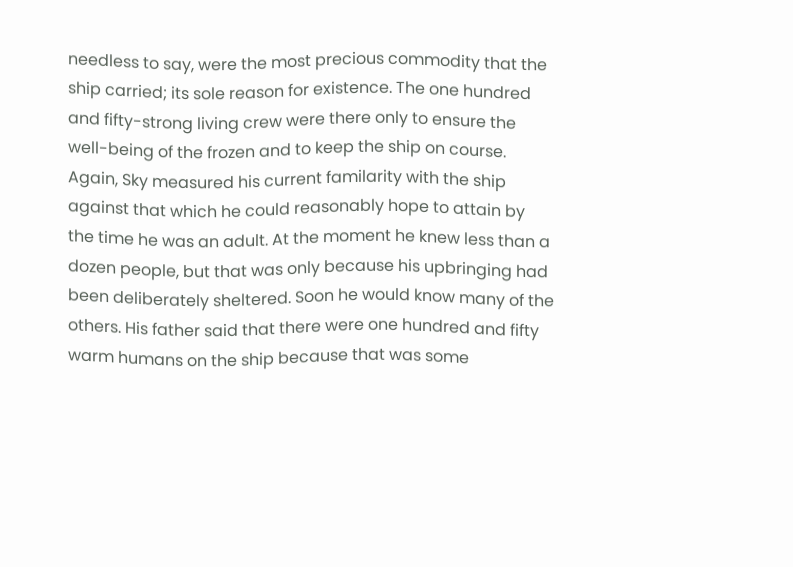needless to say, were the most precious commodity that the ship carried; its sole reason for existence. The one hundred and fifty-strong living crew were there only to ensure the well-being of the frozen and to keep the ship on course. Again, Sky measured his current familarity with the ship against that which he could reasonably hope to attain by the time he was an adult. At the moment he knew less than a dozen people, but that was only because his upbringing had been deliberately sheltered. Soon he would know many of the others. His father said that there were one hundred and fifty warm humans on the ship because that was some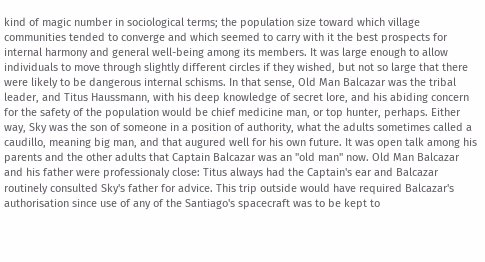kind of magic number in sociological terms; the population size toward which village communities tended to converge and which seemed to carry with it the best prospects for internal harmony and general well-being among its members. It was large enough to allow individuals to move through slightly different circles if they wished, but not so large that there were likely to be dangerous internal schisms. In that sense, Old Man Balcazar was the tribal leader, and Titus Haussmann, with his deep knowledge of secret lore, and his abiding concern for the safety of the population would be chief medicine man, or top hunter, perhaps. Either way, Sky was the son of someone in a position of authority, what the adults sometimes called a caudillo, meaning big man, and that augured well for his own future. It was open talk among his parents and the other adults that Captain Balcazar was an "old man" now. Old Man Balcazar and his father were professionaly close: Titus always had the Captain's ear and Balcazar routinely consulted Sky's father for advice. This trip outside would have required Balcazar's authorisation since use of any of the Santiago's spacecraft was to be kept to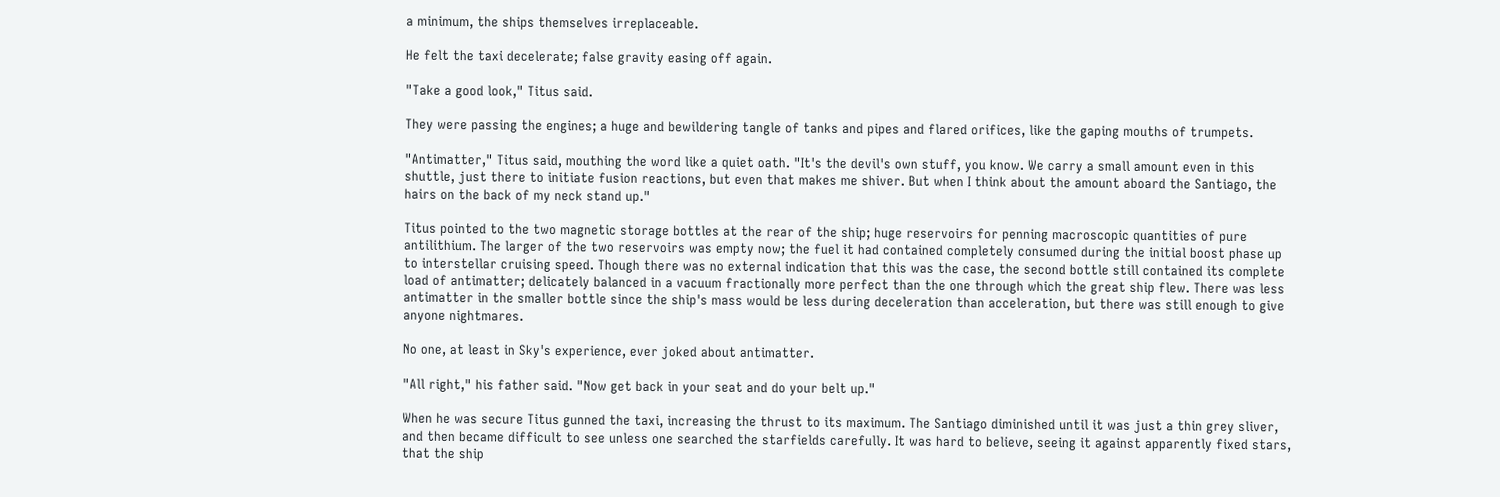a minimum, the ships themselves irreplaceable.

He felt the taxi decelerate; false gravity easing off again.

"Take a good look," Titus said.

They were passing the engines; a huge and bewildering tangle of tanks and pipes and flared orifices, like the gaping mouths of trumpets.

"Antimatter," Titus said, mouthing the word like a quiet oath. "It's the devil's own stuff, you know. We carry a small amount even in this shuttle, just there to initiate fusion reactions, but even that makes me shiver. But when I think about the amount aboard the Santiago, the hairs on the back of my neck stand up."

Titus pointed to the two magnetic storage bottles at the rear of the ship; huge reservoirs for penning macroscopic quantities of pure antilithium. The larger of the two reservoirs was empty now; the fuel it had contained completely consumed during the initial boost phase up to interstellar cruising speed. Though there was no external indication that this was the case, the second bottle still contained its complete load of antimatter; delicately balanced in a vacuum fractionally more perfect than the one through which the great ship flew. There was less antimatter in the smaller bottle since the ship's mass would be less during deceleration than acceleration, but there was still enough to give anyone nightmares.

No one, at least in Sky's experience, ever joked about antimatter.

"All right," his father said. "Now get back in your seat and do your belt up."

When he was secure Titus gunned the taxi, increasing the thrust to its maximum. The Santiago diminished until it was just a thin grey sliver, and then became difficult to see unless one searched the starfields carefully. It was hard to believe, seeing it against apparently fixed stars, that the ship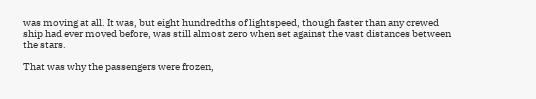was moving at all. It was, but eight hundredths of lightspeed, though faster than any crewed ship had ever moved before, was still almost zero when set against the vast distances between the stars.

That was why the passengers were frozen,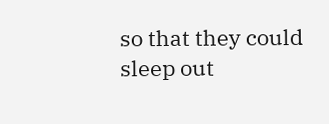so that they could sleep out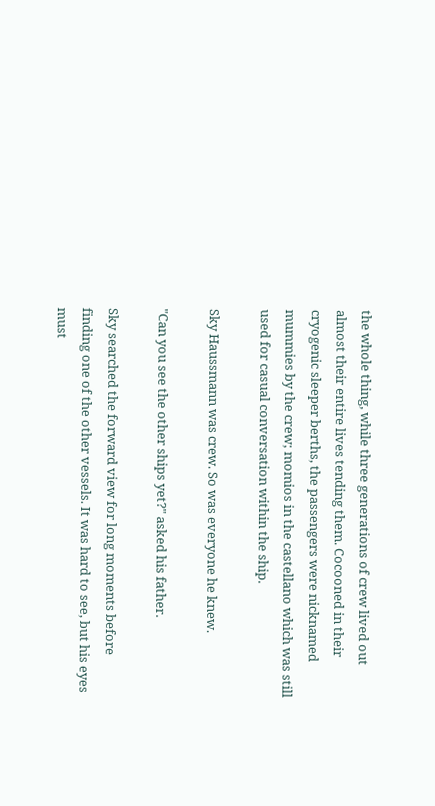the whole thing, while three generations of crew lived out almost their entire lives tending them. Cocooned in their cryogenic sleeper berths, the passengers were nicknamed mummies by the crew; momios in the castellano which was still used for casual conversation within the ship.

Sky Haussmann was crew. So was everyone he knew.

"Can you see the other ships yet?" asked his father.

Sky searched the forward view for long moments before finding one of the other vessels. It was hard to see, but his eyes must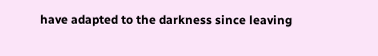have adapted to the darkness since leaving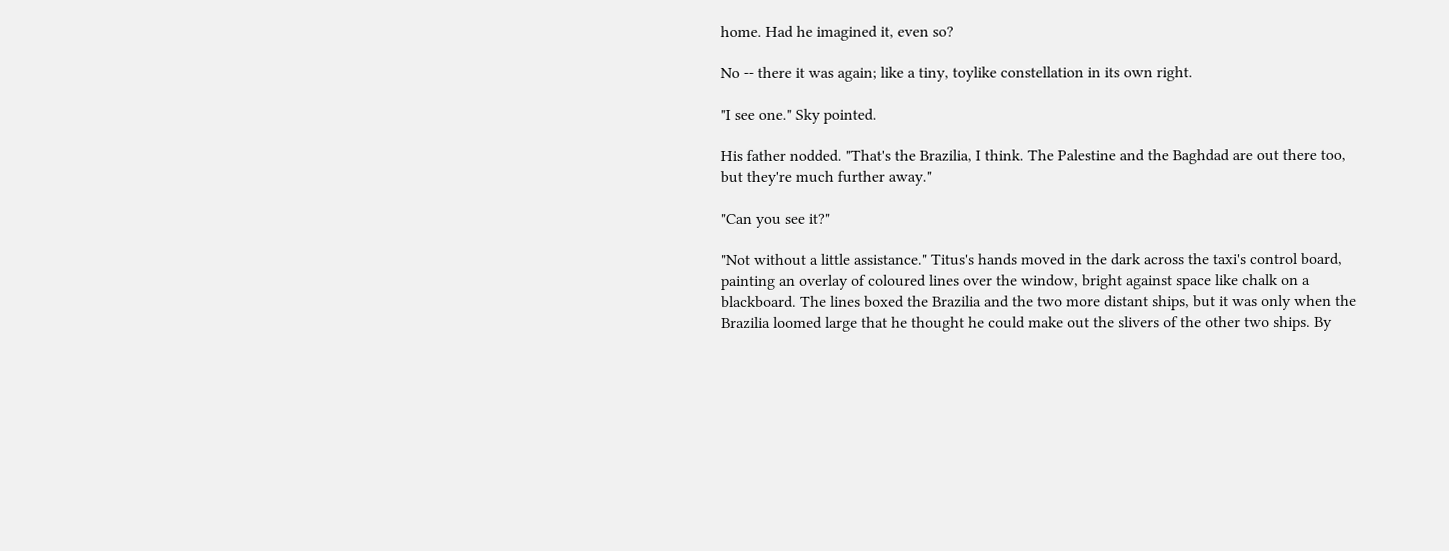home. Had he imagined it, even so?

No -- there it was again; like a tiny, toylike constellation in its own right.

"I see one." Sky pointed.

His father nodded. "That's the Brazilia, I think. The Palestine and the Baghdad are out there too, but they're much further away."

"Can you see it?"

"Not without a little assistance." Titus's hands moved in the dark across the taxi's control board, painting an overlay of coloured lines over the window, bright against space like chalk on a blackboard. The lines boxed the Brazilia and the two more distant ships, but it was only when the Brazilia loomed large that he thought he could make out the slivers of the other two ships. By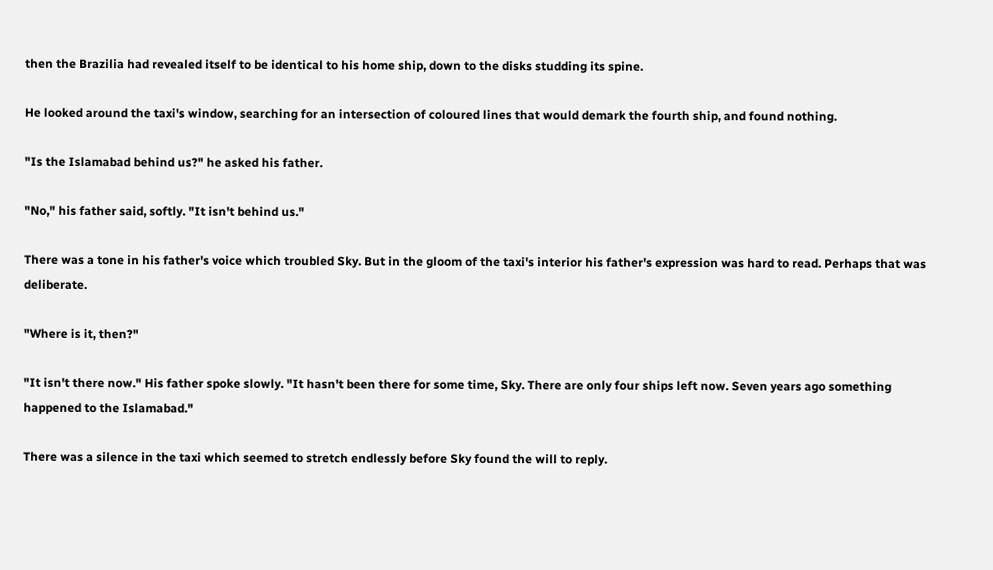then the Brazilia had revealed itself to be identical to his home ship, down to the disks studding its spine.

He looked around the taxi's window, searching for an intersection of coloured lines that would demark the fourth ship, and found nothing.

"Is the Islamabad behind us?" he asked his father.

"No," his father said, softly. "It isn't behind us."

There was a tone in his father's voice which troubled Sky. But in the gloom of the taxi's interior his father's expression was hard to read. Perhaps that was deliberate.

"Where is it, then?"

"It isn't there now." His father spoke slowly. "It hasn't been there for some time, Sky. There are only four ships left now. Seven years ago something happened to the Islamabad."

There was a silence in the taxi which seemed to stretch endlessly before Sky found the will to reply.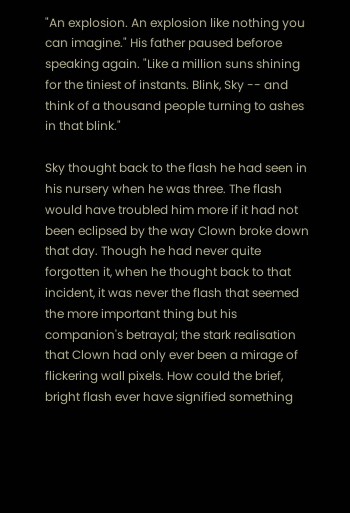"An explosion. An explosion like nothing you can imagine." His father paused beforoe speaking again. "Like a million suns shining for the tiniest of instants. Blink, Sky -- and think of a thousand people turning to ashes in that blink."

Sky thought back to the flash he had seen in his nursery when he was three. The flash would have troubled him more if it had not been eclipsed by the way Clown broke down that day. Though he had never quite forgotten it, when he thought back to that incident, it was never the flash that seemed the more important thing but his companion's betrayal; the stark realisation that Clown had only ever been a mirage of flickering wall pixels. How could the brief, bright flash ever have signified something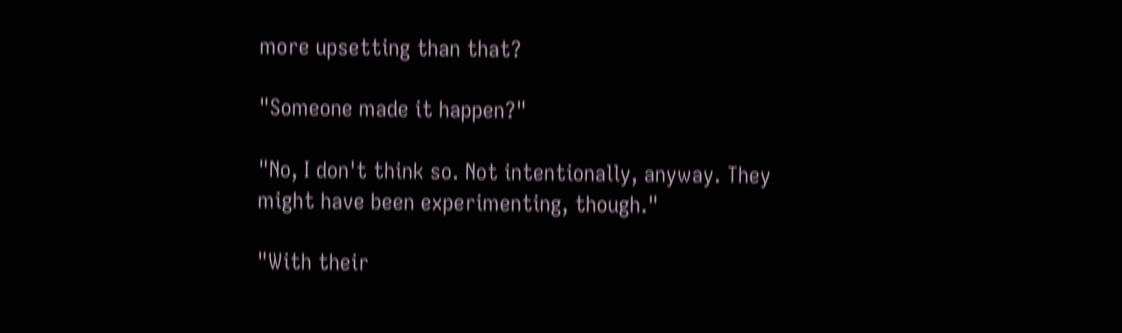more upsetting than that?

"Someone made it happen?"

"No, I don't think so. Not intentionally, anyway. They might have been experimenting, though."

"With their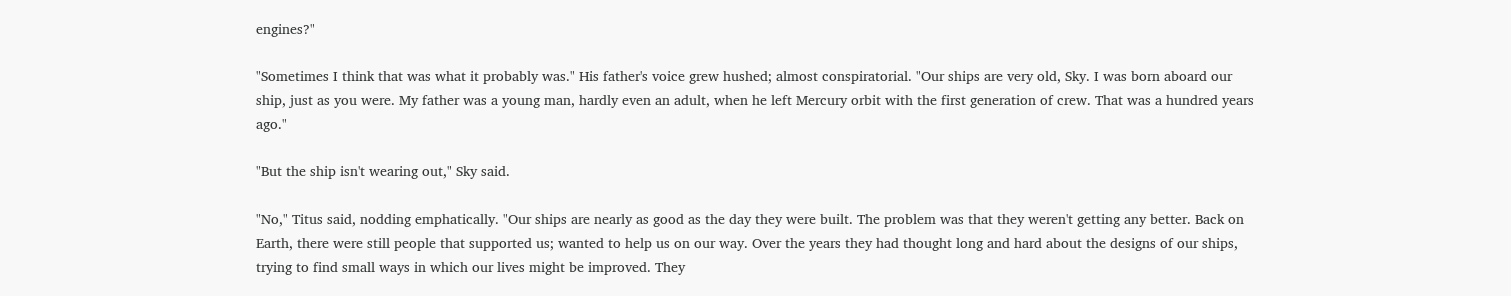engines?"

"Sometimes I think that was what it probably was." His father's voice grew hushed; almost conspiratorial. "Our ships are very old, Sky. I was born aboard our ship, just as you were. My father was a young man, hardly even an adult, when he left Mercury orbit with the first generation of crew. That was a hundred years ago."

"But the ship isn't wearing out," Sky said.

"No," Titus said, nodding emphatically. "Our ships are nearly as good as the day they were built. The problem was that they weren't getting any better. Back on Earth, there were still people that supported us; wanted to help us on our way. Over the years they had thought long and hard about the designs of our ships, trying to find small ways in which our lives might be improved. They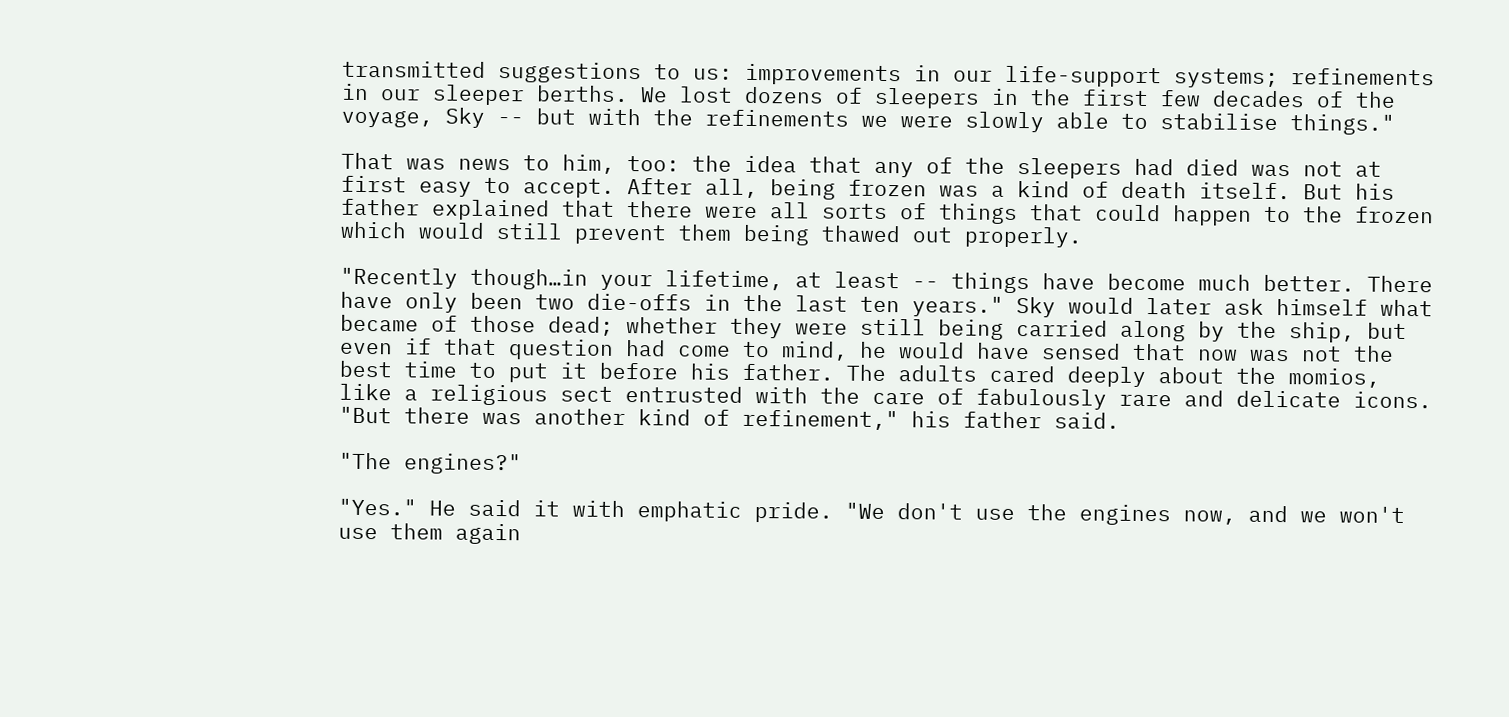transmitted suggestions to us: improvements in our life-support systems; refinements in our sleeper berths. We lost dozens of sleepers in the first few decades of the voyage, Sky -- but with the refinements we were slowly able to stabilise things."

That was news to him, too: the idea that any of the sleepers had died was not at first easy to accept. After all, being frozen was a kind of death itself. But his father explained that there were all sorts of things that could happen to the frozen which would still prevent them being thawed out properly.

"Recently though…in your lifetime, at least -- things have become much better. There have only been two die-offs in the last ten years." Sky would later ask himself what became of those dead; whether they were still being carried along by the ship, but even if that question had come to mind, he would have sensed that now was not the best time to put it before his father. The adults cared deeply about the momios, like a religious sect entrusted with the care of fabulously rare and delicate icons. "But there was another kind of refinement," his father said.

"The engines?"

"Yes." He said it with emphatic pride. "We don't use the engines now, and we won't use them again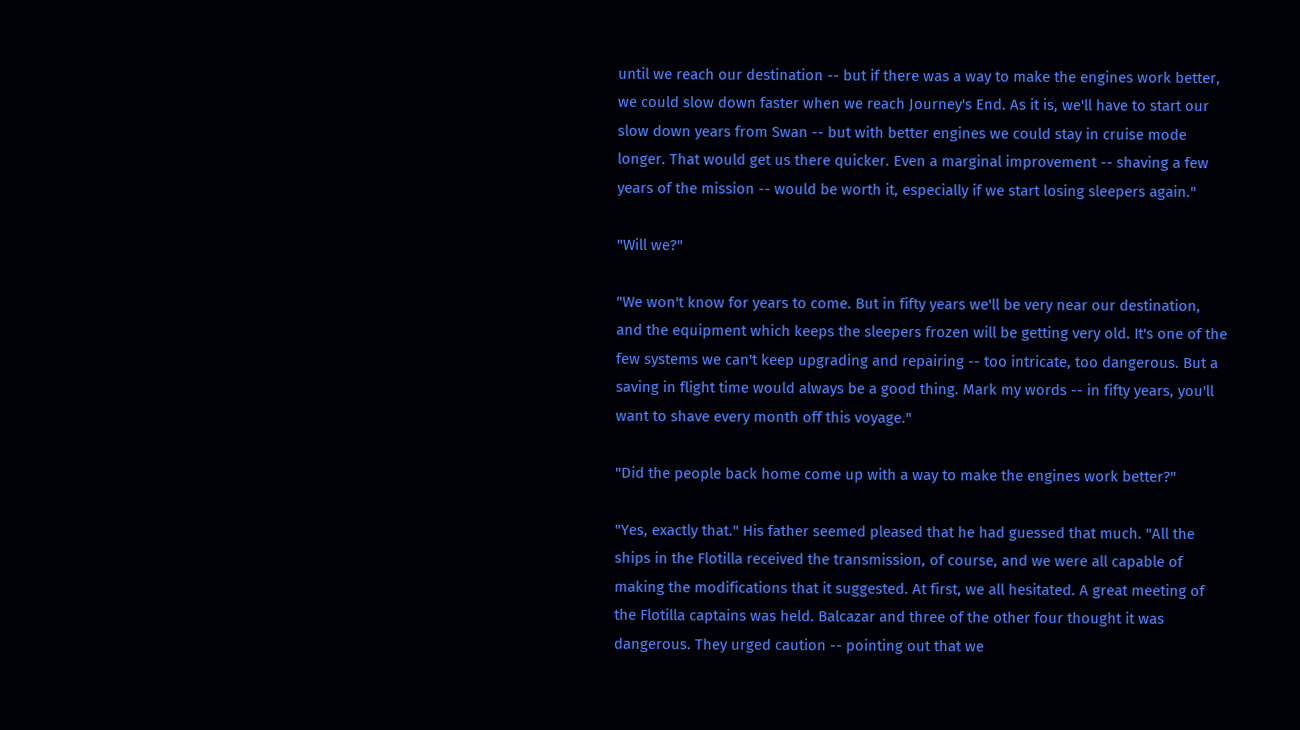until we reach our destination -- but if there was a way to make the engines work better, we could slow down faster when we reach Journey's End. As it is, we'll have to start our slow down years from Swan -- but with better engines we could stay in cruise mode longer. That would get us there quicker. Even a marginal improvement -- shaving a few years of the mission -- would be worth it, especially if we start losing sleepers again."

"Will we?"

"We won't know for years to come. But in fifty years we'll be very near our destination, and the equipment which keeps the sleepers frozen will be getting very old. It's one of the few systems we can't keep upgrading and repairing -- too intricate, too dangerous. But a saving in flight time would always be a good thing. Mark my words -- in fifty years, you'll want to shave every month off this voyage."

"Did the people back home come up with a way to make the engines work better?"

"Yes, exactly that." His father seemed pleased that he had guessed that much. "All the ships in the Flotilla received the transmission, of course, and we were all capable of making the modifications that it suggested. At first, we all hesitated. A great meeting of the Flotilla captains was held. Balcazar and three of the other four thought it was dangerous. They urged caution -- pointing out that we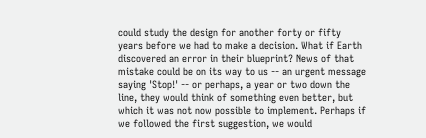could study the design for another forty or fifty years before we had to make a decision. What if Earth discovered an error in their blueprint? News of that mistake could be on its way to us -- an urgent message saying 'Stop!' -- or perhaps, a year or two down the line, they would think of something even better, but which it was not now possible to implement. Perhaps if we followed the first suggestion, we would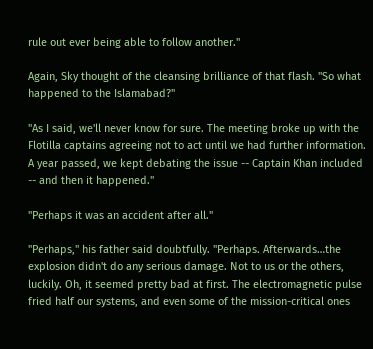rule out ever being able to follow another."

Again, Sky thought of the cleansing brilliance of that flash. "So what happened to the Islamabad?"

"As I said, we'll never know for sure. The meeting broke up with the Flotilla captains agreeing not to act until we had further information. A year passed, we kept debating the issue -- Captain Khan included -- and then it happened."

"Perhaps it was an accident after all."

"Perhaps," his father said doubtfully. "Perhaps. Afterwards…the explosion didn't do any serious damage. Not to us or the others, luckily. Oh, it seemed pretty bad at first. The electromagnetic pulse fried half our systems, and even some of the mission-critical ones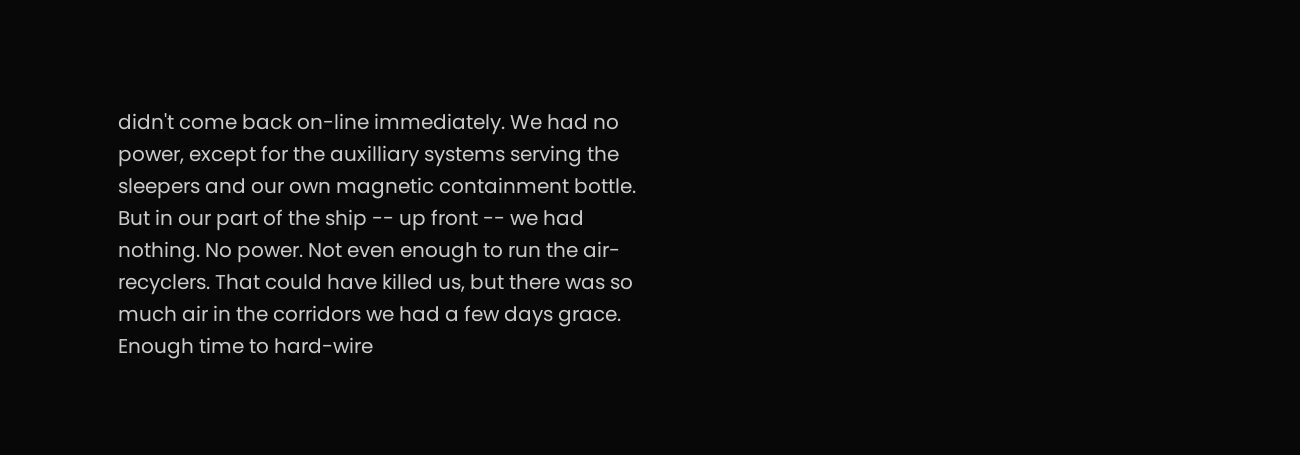didn't come back on-line immediately. We had no power, except for the auxilliary systems serving the sleepers and our own magnetic containment bottle. But in our part of the ship -- up front -- we had nothing. No power. Not even enough to run the air-recyclers. That could have killed us, but there was so much air in the corridors we had a few days grace. Enough time to hard-wire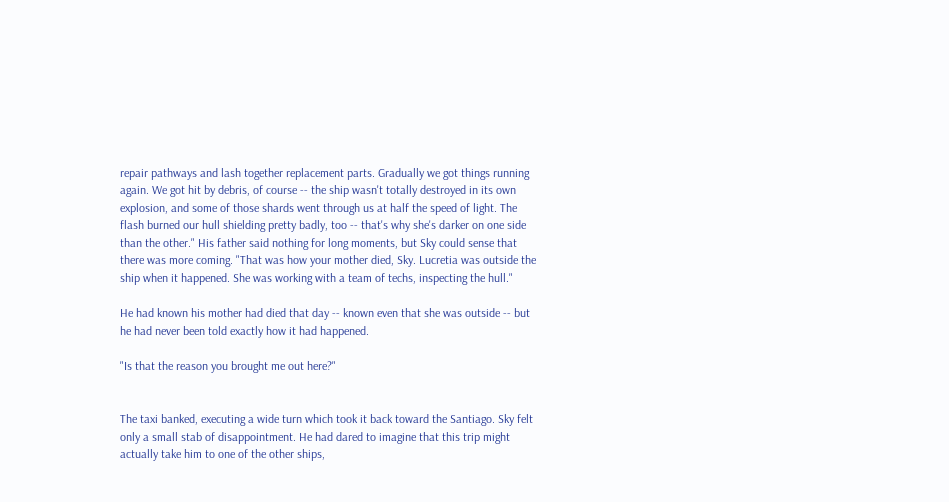repair pathways and lash together replacement parts. Gradually we got things running again. We got hit by debris, of course -- the ship wasn't totally destroyed in its own explosion, and some of those shards went through us at half the speed of light. The flash burned our hull shielding pretty badly, too -- that's why she's darker on one side than the other." His father said nothing for long moments, but Sky could sense that there was more coming. "That was how your mother died, Sky. Lucretia was outside the ship when it happened. She was working with a team of techs, inspecting the hull."

He had known his mother had died that day -- known even that she was outside -- but he had never been told exactly how it had happened.

"Is that the reason you brought me out here?"


The taxi banked, executing a wide turn which took it back toward the Santiago. Sky felt only a small stab of disappointment. He had dared to imagine that this trip might actually take him to one of the other ships,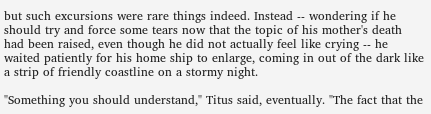but such excursions were rare things indeed. Instead -- wondering if he should try and force some tears now that the topic of his mother's death had been raised, even though he did not actually feel like crying -- he waited patiently for his home ship to enlarge, coming in out of the dark like a strip of friendly coastline on a stormy night.

"Something you should understand," Titus said, eventually. "The fact that the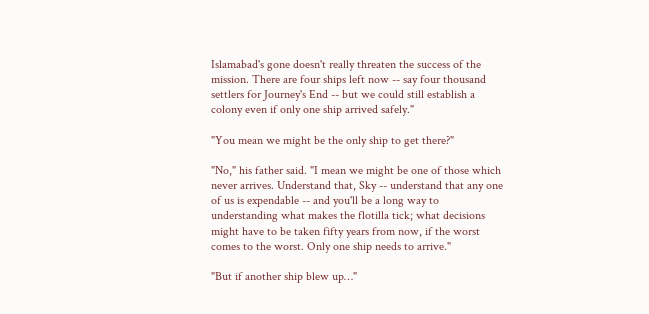Islamabad's gone doesn't really threaten the success of the mission. There are four ships left now -- say four thousand settlers for Journey's End -- but we could still establish a colony even if only one ship arrived safely."

"You mean we might be the only ship to get there?"

"No," his father said. "I mean we might be one of those which never arrives. Understand that, Sky -- understand that any one of us is expendable -- and you'll be a long way to understanding what makes the flotilla tick; what decisions might have to be taken fifty years from now, if the worst comes to the worst. Only one ship needs to arrive."

"But if another ship blew up…"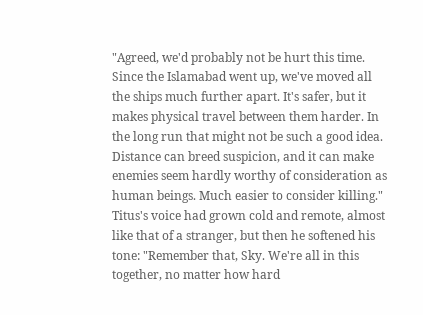"Agreed, we'd probably not be hurt this time. Since the Islamabad went up, we've moved all the ships much further apart. It's safer, but it makes physical travel between them harder. In the long run that might not be such a good idea. Distance can breed suspicion, and it can make enemies seem hardly worthy of consideration as human beings. Much easier to consider killing." Titus's voice had grown cold and remote, almost like that of a stranger, but then he softened his tone: "Remember that, Sky. We're all in this together, no matter how hard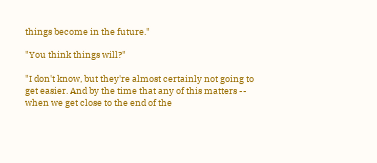things become in the future."

"You think things will?"

"I don't know, but they're almost certainly not going to get easier. And by the time that any of this matters -- when we get close to the end of the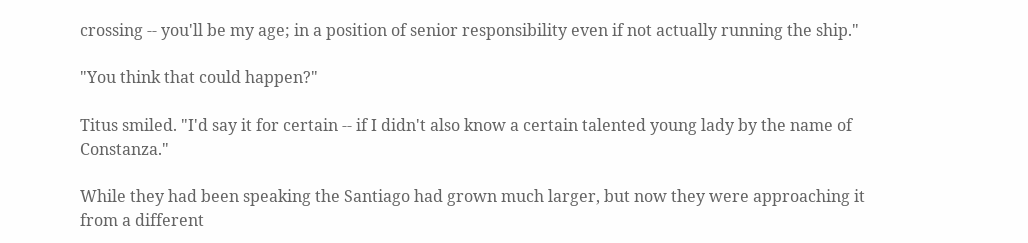crossing -- you'll be my age; in a position of senior responsibility even if not actually running the ship."

"You think that could happen?"

Titus smiled. "I'd say it for certain -- if I didn't also know a certain talented young lady by the name of Constanza."

While they had been speaking the Santiago had grown much larger, but now they were approaching it from a different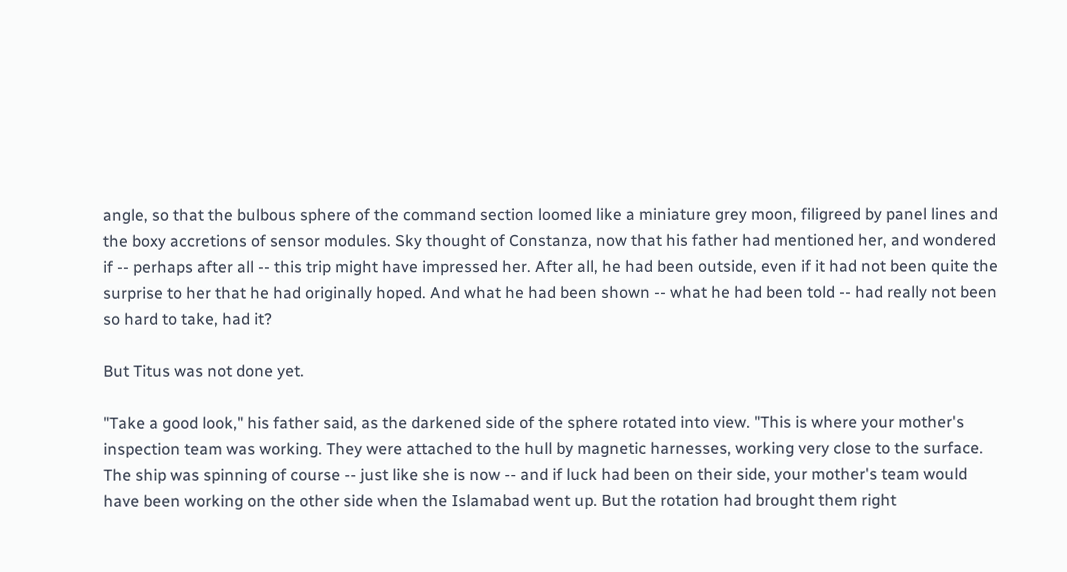angle, so that the bulbous sphere of the command section loomed like a miniature grey moon, filigreed by panel lines and the boxy accretions of sensor modules. Sky thought of Constanza, now that his father had mentioned her, and wondered if -- perhaps after all -- this trip might have impressed her. After all, he had been outside, even if it had not been quite the surprise to her that he had originally hoped. And what he had been shown -- what he had been told -- had really not been so hard to take, had it?

But Titus was not done yet.

"Take a good look," his father said, as the darkened side of the sphere rotated into view. "This is where your mother's inspection team was working. They were attached to the hull by magnetic harnesses, working very close to the surface. The ship was spinning of course -- just like she is now -- and if luck had been on their side, your mother's team would have been working on the other side when the Islamabad went up. But the rotation had brought them right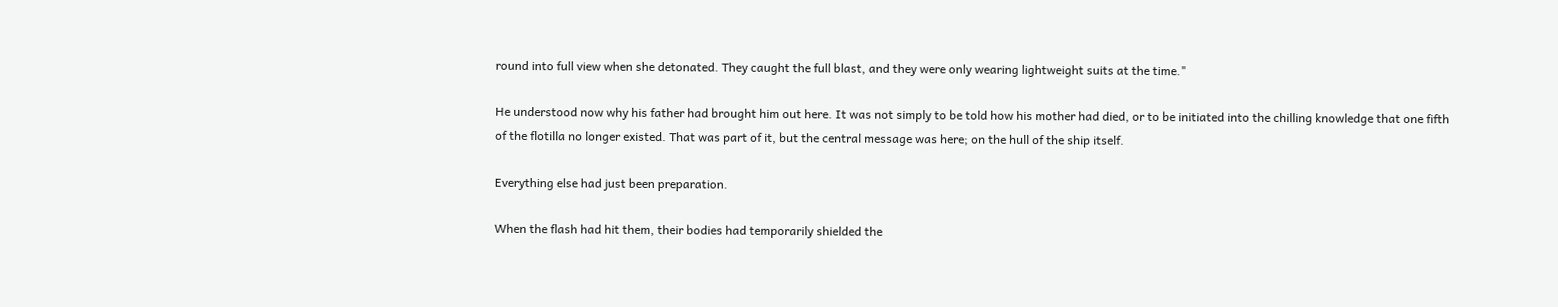round into full view when she detonated. They caught the full blast, and they were only wearing lightweight suits at the time."

He understood now why his father had brought him out here. It was not simply to be told how his mother had died, or to be initiated into the chilling knowledge that one fifth of the flotilla no longer existed. That was part of it, but the central message was here; on the hull of the ship itself.

Everything else had just been preparation.

When the flash had hit them, their bodies had temporarily shielded the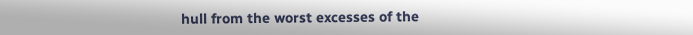hull from the worst excesses of the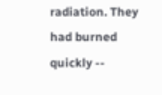radiation. They had burned quickly --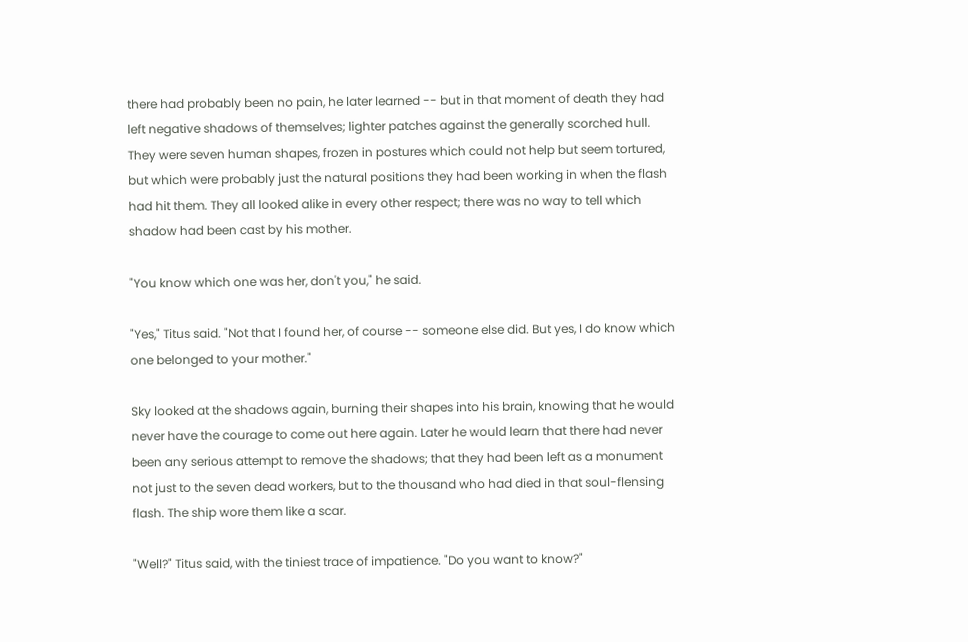there had probably been no pain, he later learned -- but in that moment of death they had left negative shadows of themselves; lighter patches against the generally scorched hull. They were seven human shapes, frozen in postures which could not help but seem tortured, but which were probably just the natural positions they had been working in when the flash had hit them. They all looked alike in every other respect; there was no way to tell which shadow had been cast by his mother.

"You know which one was her, don't you," he said.

"Yes," Titus said. "Not that I found her, of course -- someone else did. But yes, I do know which one belonged to your mother."

Sky looked at the shadows again, burning their shapes into his brain, knowing that he would never have the courage to come out here again. Later he would learn that there had never been any serious attempt to remove the shadows; that they had been left as a monument not just to the seven dead workers, but to the thousand who had died in that soul-flensing flash. The ship wore them like a scar.

"Well?" Titus said, with the tiniest trace of impatience. "Do you want to know?"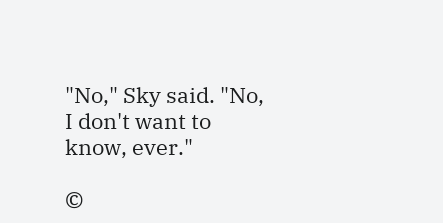"No," Sky said. "No, I don't want to know, ever."

©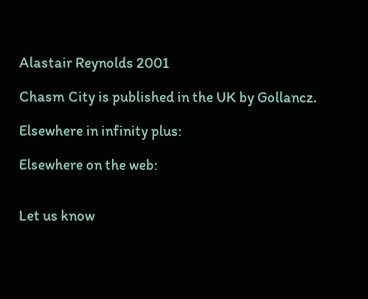Alastair Reynolds 2001

Chasm City is published in the UK by Gollancz.

Elsewhere in infinity plus:

Elsewhere on the web:


Let us know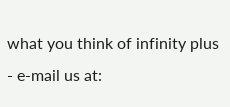what you think of infinity plus - e-mail us at: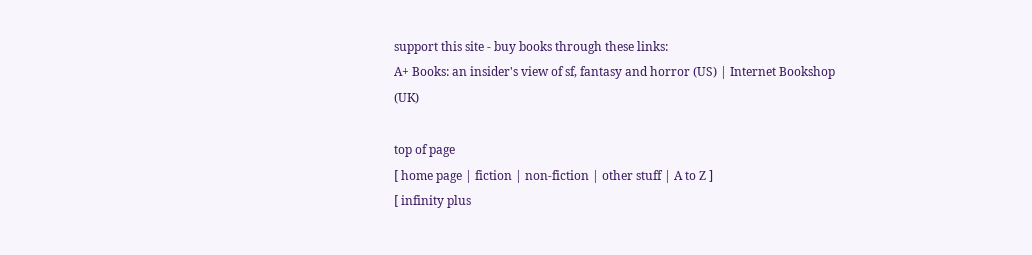support this site - buy books through these links:
A+ Books: an insider's view of sf, fantasy and horror (US) | Internet Bookshop (UK)

top of page
[ home page | fiction | non-fiction | other stuff | A to Z ]
[ infinity plus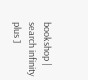bookshop | search infinity plus ]